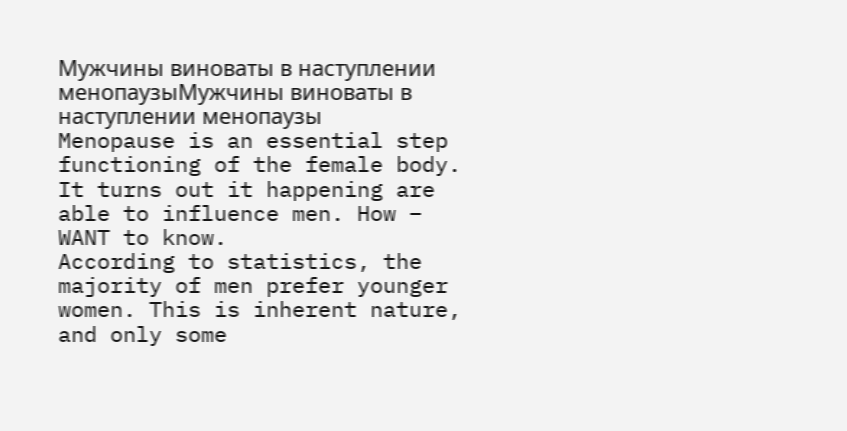Мужчины виноваты в наступлении менопаузыМужчины виноваты в наступлении менопаузы
Menopause is an essential step functioning of the female body. It turns out it happening are able to influence men. How – WANT to know.
According to statistics, the majority of men prefer younger women. This is inherent nature, and only some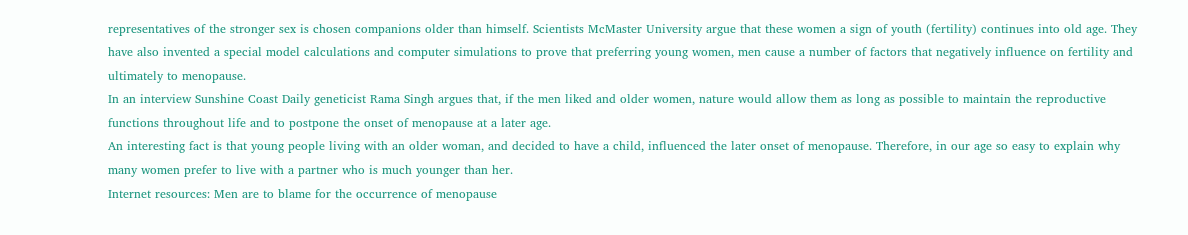representatives of the stronger sex is chosen companions older than himself. Scientists McMaster University argue that these women a sign of youth (fertility) continues into old age. They have also invented a special model calculations and computer simulations to prove that preferring young women, men cause a number of factors that negatively influence on fertility and ultimately to menopause.
In an interview Sunshine Coast Daily geneticist Rama Singh argues that, if the men liked and older women, nature would allow them as long as possible to maintain the reproductive functions throughout life and to postpone the onset of menopause at a later age.
An interesting fact is that young people living with an older woman, and decided to have a child, influenced the later onset of menopause. Therefore, in our age so easy to explain why many women prefer to live with a partner who is much younger than her.
Internet resources: Men are to blame for the occurrence of menopause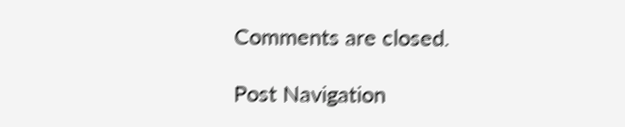Comments are closed.

Post Navigation